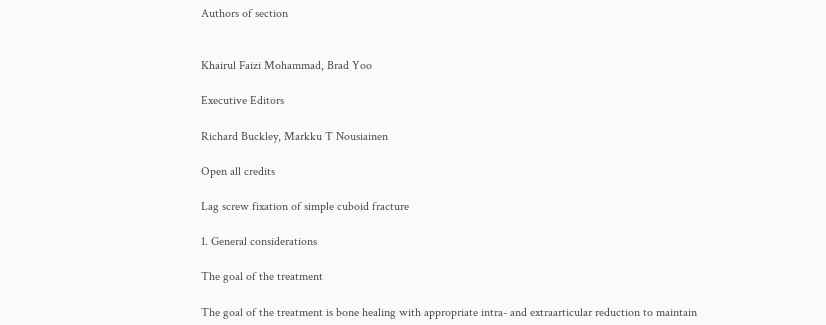Authors of section


Khairul Faizi Mohammad, Brad Yoo

Executive Editors

Richard Buckley, Markku T Nousiainen

Open all credits

Lag screw fixation of simple cuboid fracture

1. General considerations

The goal of the treatment

The goal of the treatment is bone healing with appropriate intra- and extraarticular reduction to maintain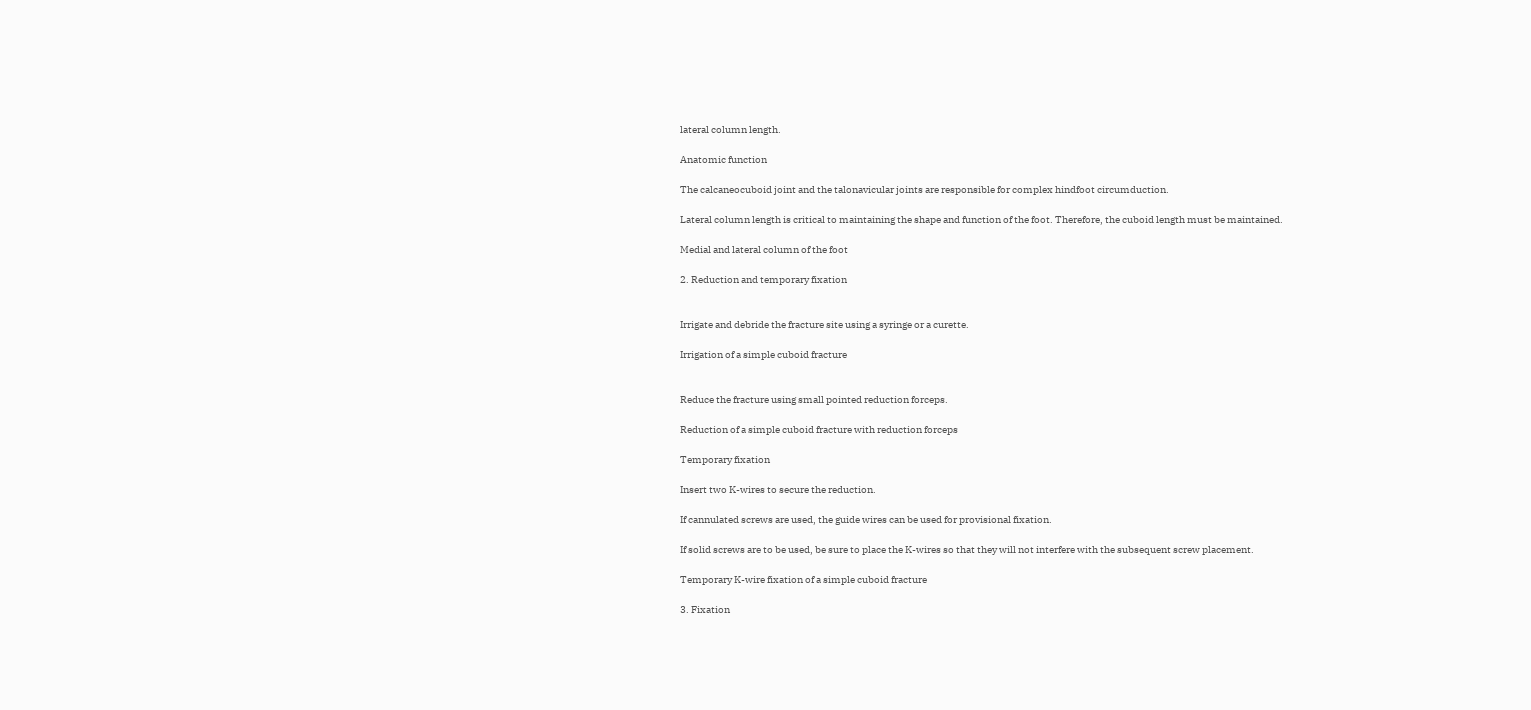lateral column length.

Anatomic function

The calcaneocuboid joint and the talonavicular joints are responsible for complex hindfoot circumduction.

Lateral column length is critical to maintaining the shape and function of the foot. Therefore, the cuboid length must be maintained.

Medial and lateral column of the foot

2. Reduction and temporary fixation


Irrigate and debride the fracture site using a syringe or a curette.

Irrigation of a simple cuboid fracture


Reduce the fracture using small pointed reduction forceps.

Reduction of a simple cuboid fracture with reduction forceps

Temporary fixation

Insert two K-wires to secure the reduction.

If cannulated screws are used, the guide wires can be used for provisional fixation.

If solid screws are to be used, be sure to place the K-wires so that they will not interfere with the subsequent screw placement.

Temporary K-wire fixation of a simple cuboid fracture

3. Fixation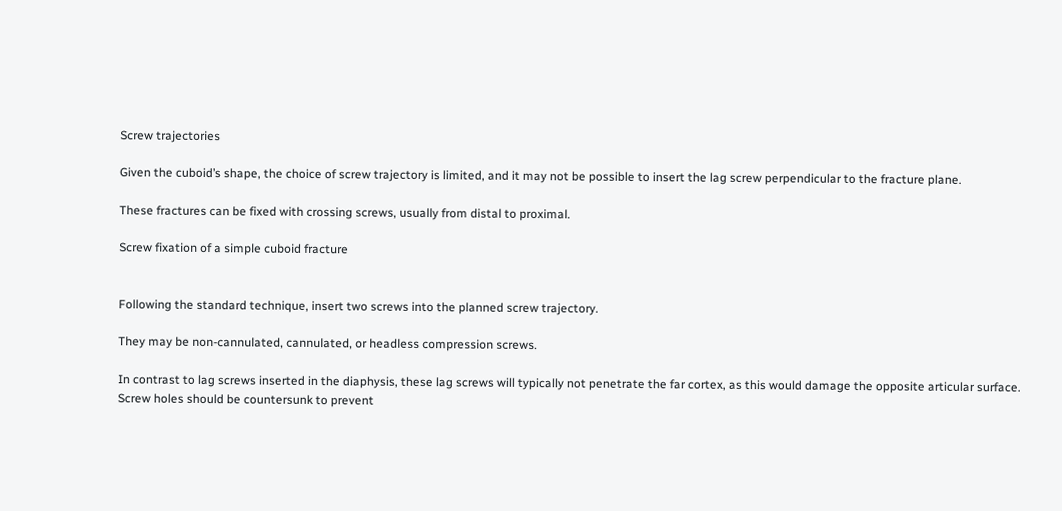Screw trajectories

Given the cuboid’s shape, the choice of screw trajectory is limited, and it may not be possible to insert the lag screw perpendicular to the fracture plane.

These fractures can be fixed with crossing screws, usually from distal to proximal.

Screw fixation of a simple cuboid fracture


Following the standard technique, insert two screws into the planned screw trajectory.

They may be non-cannulated, cannulated, or headless compression screws.

In contrast to lag screws inserted in the diaphysis, these lag screws will typically not penetrate the far cortex, as this would damage the opposite articular surface. Screw holes should be countersunk to prevent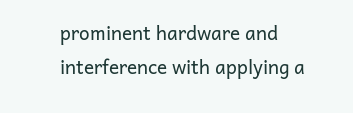prominent hardware and interference with applying a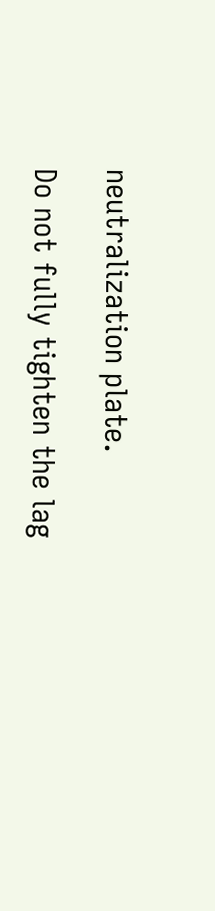neutralization plate.

Do not fully tighten the lag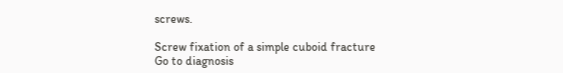screws.

Screw fixation of a simple cuboid fracture
Go to diagnosis